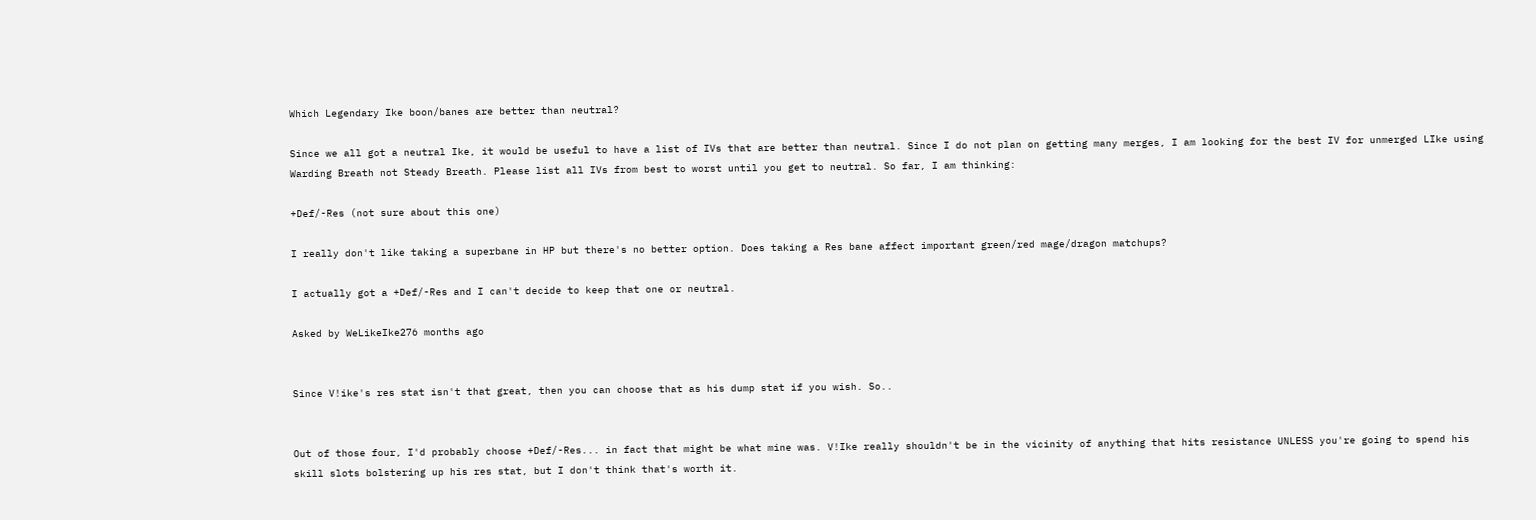Which Legendary Ike boon/banes are better than neutral?

Since we all got a neutral Ike, it would be useful to have a list of IVs that are better than neutral. Since I do not plan on getting many merges, I am looking for the best IV for unmerged LIke using Warding Breath not Steady Breath. Please list all IVs from best to worst until you get to neutral. So far, I am thinking:

+Def/-Res (not sure about this one)

I really don't like taking a superbane in HP but there's no better option. Does taking a Res bane affect important green/red mage/dragon matchups?

I actually got a +Def/-Res and I can't decide to keep that one or neutral.

Asked by WeLikeIke276 months ago


Since V!ike's res stat isn't that great, then you can choose that as his dump stat if you wish. So..


Out of those four, I'd probably choose +Def/-Res... in fact that might be what mine was. V!Ike really shouldn't be in the vicinity of anything that hits resistance UNLESS you're going to spend his skill slots bolstering up his res stat, but I don't think that's worth it.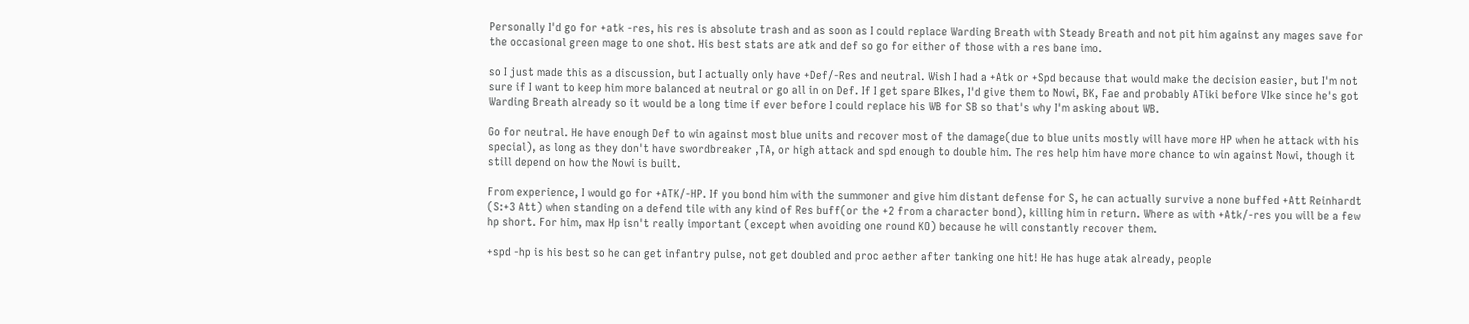Personally I'd go for +atk -res, his res is absolute trash and as soon as I could replace Warding Breath with Steady Breath and not pit him against any mages save for the occasional green mage to one shot. His best stats are atk and def so go for either of those with a res bane imo.

so I just made this as a discussion, but I actually only have +Def/-Res and neutral. Wish I had a +Atk or +Spd because that would make the decision easier, but I'm not sure if I want to keep him more balanced at neutral or go all in on Def. If I get spare BIkes, I'd give them to Nowi, BK, Fae and probably ATiki before VIke since he's got Warding Breath already so it would be a long time if ever before I could replace his WB for SB so that's why I'm asking about WB.

Go for neutral. He have enough Def to win against most blue units and recover most of the damage(due to blue units mostly will have more HP when he attack with his special), as long as they don't have swordbreaker ,TA, or high attack and spd enough to double him. The res help him have more chance to win against Nowi, though it still depend on how the Nowi is built.

From experience, I would go for +ATK/-HP. If you bond him with the summoner and give him distant defense for S, he can actually survive a none buffed +Att Reinhardt (S:+3 Att) when standing on a defend tile with any kind of Res buff(or the +2 from a character bond), killing him in return. Where as with +Atk/-res you will be a few hp short. For him, max Hp isn't really important (except when avoiding one round KO) because he will constantly recover them.

+spd -hp is his best so he can get infantry pulse, not get doubled and proc aether after tanking one hit! He has huge atak already, people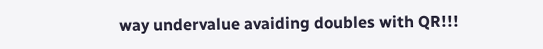way undervalue avaiding doubles with QR!!!